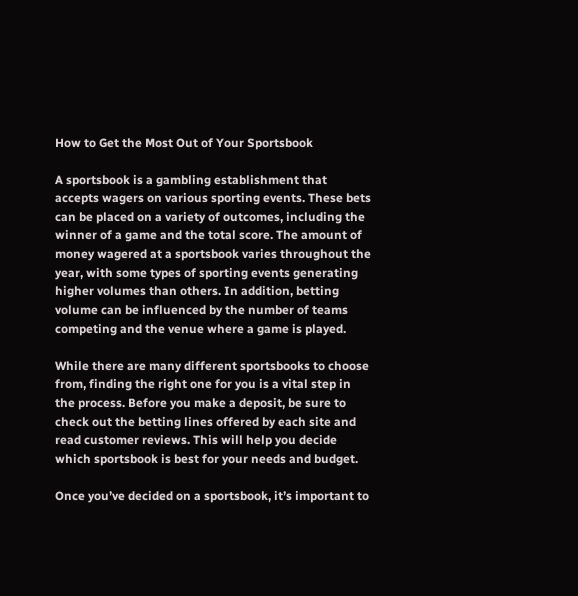How to Get the Most Out of Your Sportsbook

A sportsbook is a gambling establishment that accepts wagers on various sporting events. These bets can be placed on a variety of outcomes, including the winner of a game and the total score. The amount of money wagered at a sportsbook varies throughout the year, with some types of sporting events generating higher volumes than others. In addition, betting volume can be influenced by the number of teams competing and the venue where a game is played.

While there are many different sportsbooks to choose from, finding the right one for you is a vital step in the process. Before you make a deposit, be sure to check out the betting lines offered by each site and read customer reviews. This will help you decide which sportsbook is best for your needs and budget.

Once you’ve decided on a sportsbook, it’s important to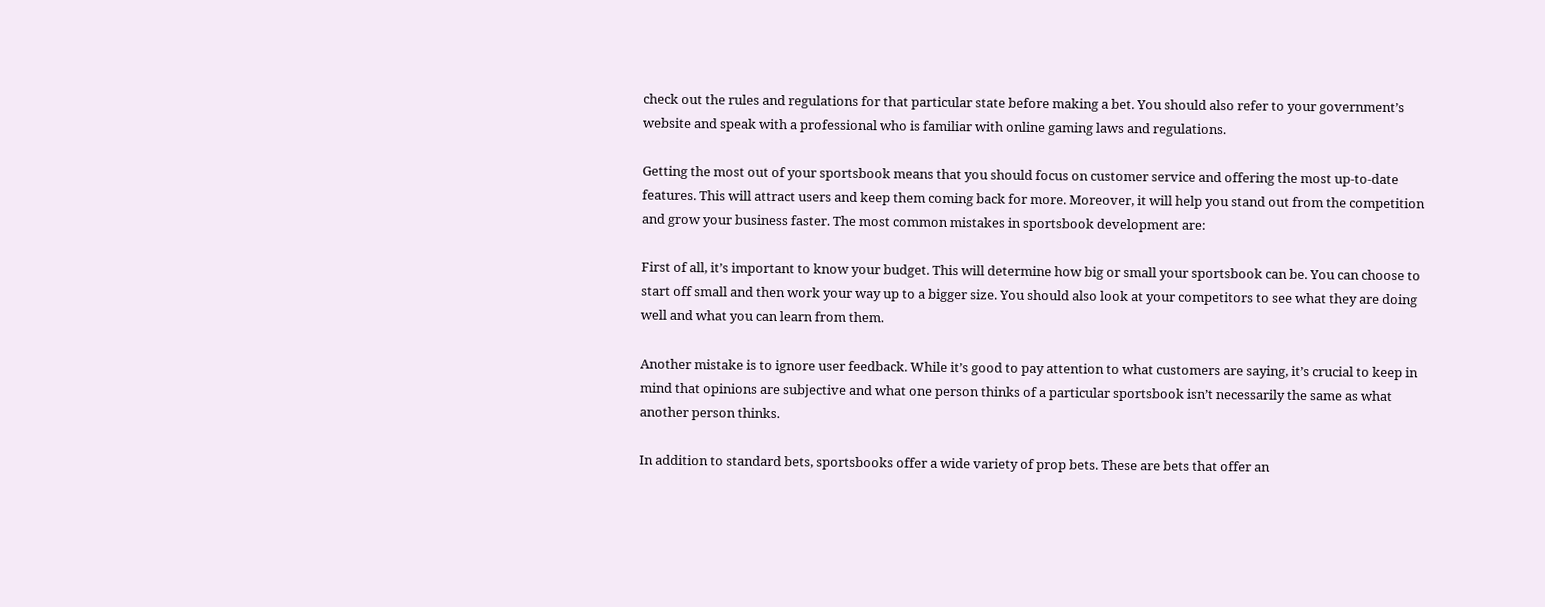check out the rules and regulations for that particular state before making a bet. You should also refer to your government’s website and speak with a professional who is familiar with online gaming laws and regulations.

Getting the most out of your sportsbook means that you should focus on customer service and offering the most up-to-date features. This will attract users and keep them coming back for more. Moreover, it will help you stand out from the competition and grow your business faster. The most common mistakes in sportsbook development are:

First of all, it’s important to know your budget. This will determine how big or small your sportsbook can be. You can choose to start off small and then work your way up to a bigger size. You should also look at your competitors to see what they are doing well and what you can learn from them.

Another mistake is to ignore user feedback. While it’s good to pay attention to what customers are saying, it’s crucial to keep in mind that opinions are subjective and what one person thinks of a particular sportsbook isn’t necessarily the same as what another person thinks.

In addition to standard bets, sportsbooks offer a wide variety of prop bets. These are bets that offer an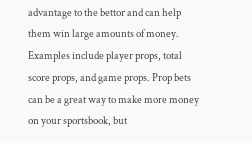advantage to the bettor and can help them win large amounts of money. Examples include player props, total score props, and game props. Prop bets can be a great way to make more money on your sportsbook, but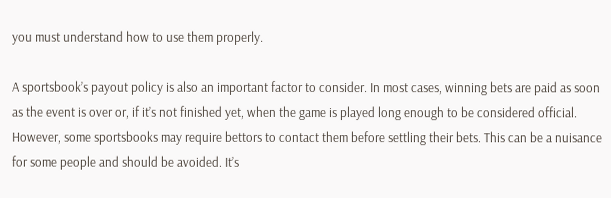you must understand how to use them properly.

A sportsbook’s payout policy is also an important factor to consider. In most cases, winning bets are paid as soon as the event is over or, if it’s not finished yet, when the game is played long enough to be considered official. However, some sportsbooks may require bettors to contact them before settling their bets. This can be a nuisance for some people and should be avoided. It’s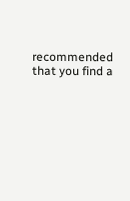recommended that you find a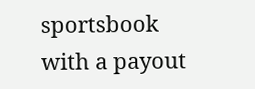sportsbook with a payout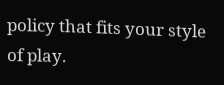policy that fits your style of play.